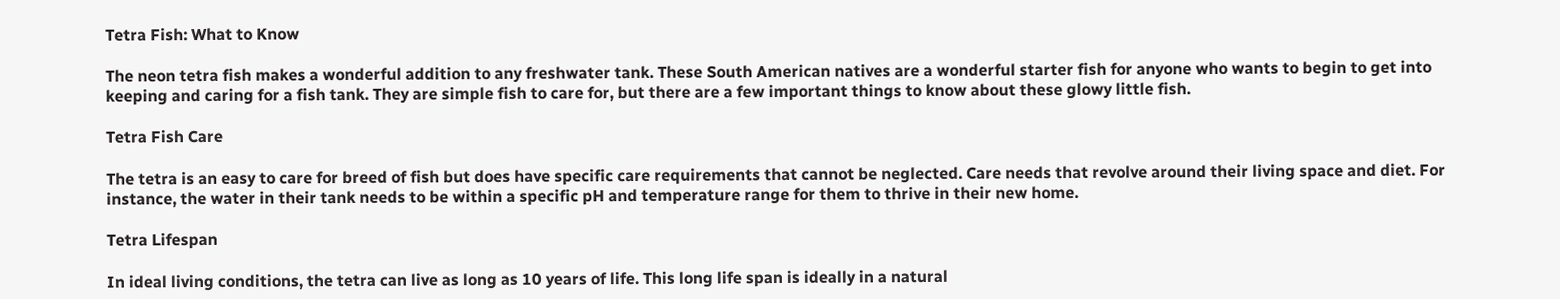Tetra Fish: What to Know

The neon tetra fish makes a wonderful addition to any freshwater tank. These South American natives are a wonderful starter fish for anyone who wants to begin to get into keeping and caring for a fish tank. They are simple fish to care for, but there are a few important things to know about these glowy little fish.

Tetra Fish Care

The tetra is an easy to care for breed of fish but does have specific care requirements that cannot be neglected. Care needs that revolve around their living space and diet. For instance, the water in their tank needs to be within a specific pH and temperature range for them to thrive in their new home.

Tetra Lifespan

In ideal living conditions, the tetra can live as long as 10 years of life. This long life span is ideally in a natural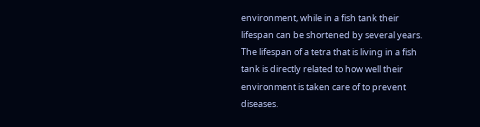environment, while in a fish tank their lifespan can be shortened by several years. The lifespan of a tetra that is living in a fish tank is directly related to how well their environment is taken care of to prevent diseases.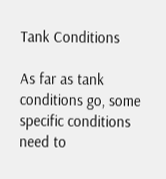Tank Conditions

As far as tank conditions go, some specific conditions need to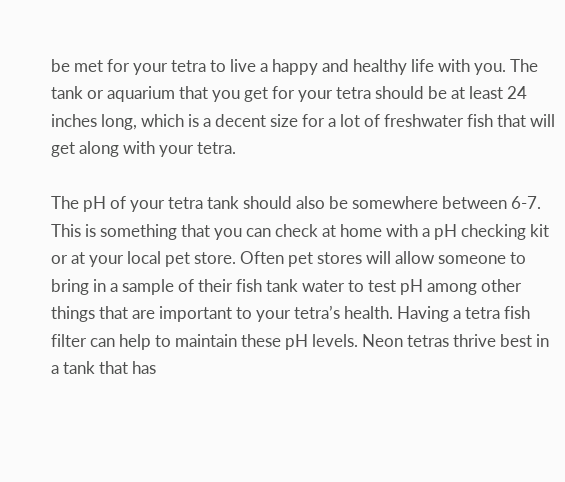be met for your tetra to live a happy and healthy life with you. The tank or aquarium that you get for your tetra should be at least 24 inches long, which is a decent size for a lot of freshwater fish that will get along with your tetra.

The pH of your tetra tank should also be somewhere between 6-7. This is something that you can check at home with a pH checking kit or at your local pet store. Often pet stores will allow someone to bring in a sample of their fish tank water to test pH among other things that are important to your tetra’s health. Having a tetra fish filter can help to maintain these pH levels. Neon tetras thrive best in a tank that has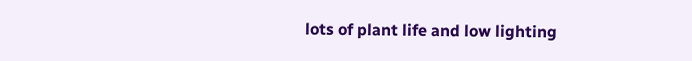lots of plant life and low lighting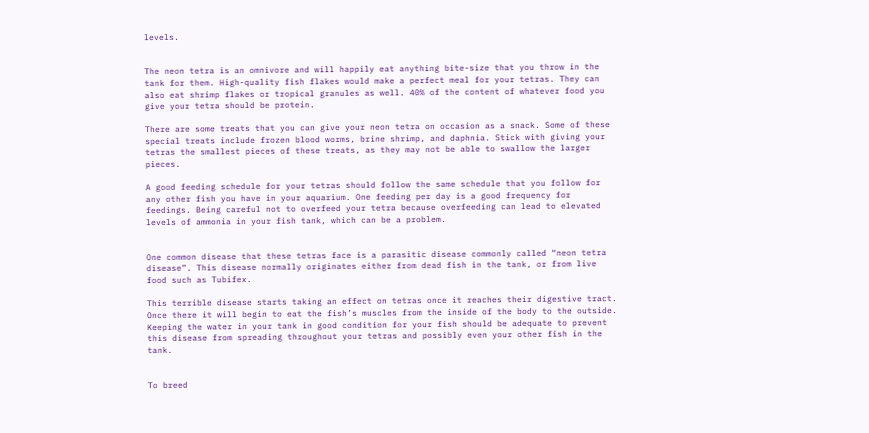levels.


The neon tetra is an omnivore and will happily eat anything bite-size that you throw in the tank for them. High-quality fish flakes would make a perfect meal for your tetras. They can also eat shrimp flakes or tropical granules as well. 40% of the content of whatever food you give your tetra should be protein.

There are some treats that you can give your neon tetra on occasion as a snack. Some of these special treats include frozen blood worms, brine shrimp, and daphnia. Stick with giving your tetras the smallest pieces of these treats, as they may not be able to swallow the larger pieces.

A good feeding schedule for your tetras should follow the same schedule that you follow for any other fish you have in your aquarium. One feeding per day is a good frequency for feedings. Being careful not to overfeed your tetra because overfeeding can lead to elevated levels of ammonia in your fish tank, which can be a problem.


One common disease that these tetras face is a parasitic disease commonly called “neon tetra disease”. This disease normally originates either from dead fish in the tank, or from live food such as Tubifex.

This terrible disease starts taking an effect on tetras once it reaches their digestive tract. Once there it will begin to eat the fish’s muscles from the inside of the body to the outside. Keeping the water in your tank in good condition for your fish should be adequate to prevent this disease from spreading throughout your tetras and possibly even your other fish in the tank.


To breed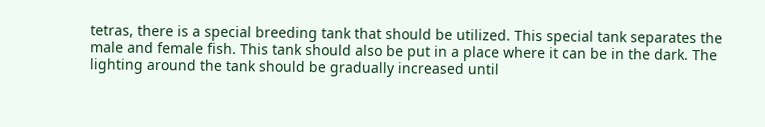tetras, there is a special breeding tank that should be utilized. This special tank separates the male and female fish. This tank should also be put in a place where it can be in the dark. The lighting around the tank should be gradually increased until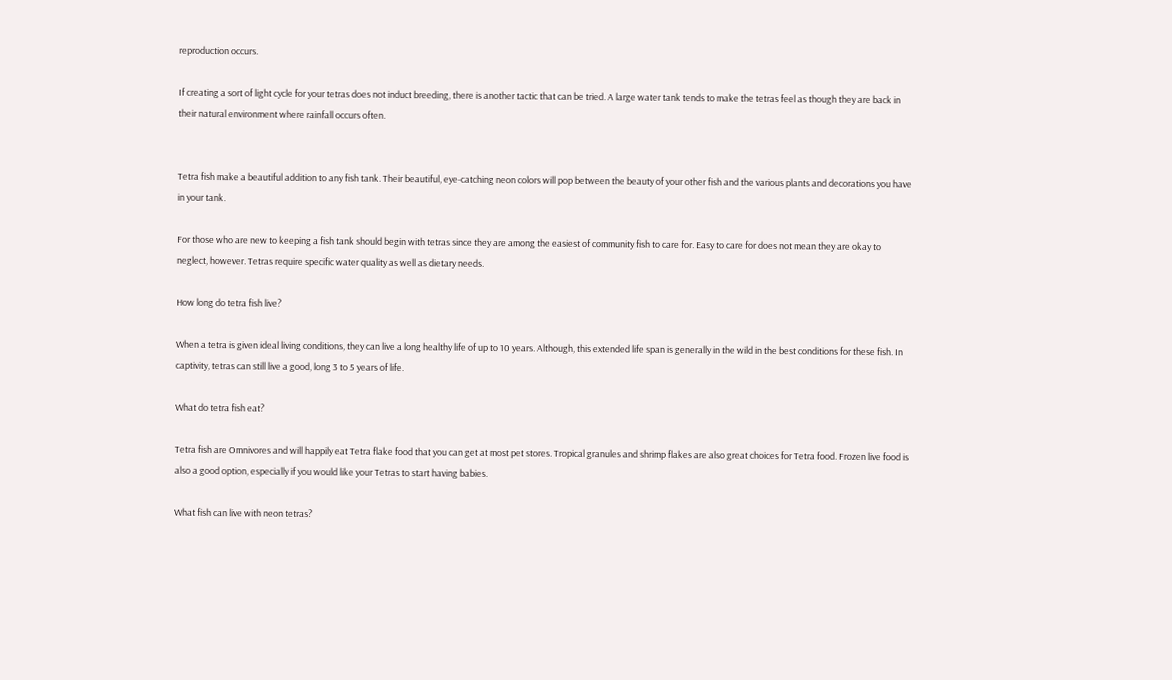reproduction occurs.

If creating a sort of light cycle for your tetras does not induct breeding, there is another tactic that can be tried. A large water tank tends to make the tetras feel as though they are back in their natural environment where rainfall occurs often.


Tetra fish make a beautiful addition to any fish tank. Their beautiful, eye-catching neon colors will pop between the beauty of your other fish and the various plants and decorations you have in your tank.

For those who are new to keeping a fish tank should begin with tetras since they are among the easiest of community fish to care for. Easy to care for does not mean they are okay to neglect, however. Tetras require specific water quality as well as dietary needs.

How long do tetra fish live?

When a tetra is given ideal living conditions, they can live a long healthy life of up to 10 years. Although, this extended life span is generally in the wild in the best conditions for these fish. In captivity, tetras can still live a good, long 3 to 5 years of life.

What do tetra fish eat?

Tetra fish are Omnivores and will happily eat Tetra flake food that you can get at most pet stores. Tropical granules and shrimp flakes are also great choices for Tetra food. Frozen live food is also a good option, especially if you would like your Tetras to start having babies.

What fish can live with neon tetras?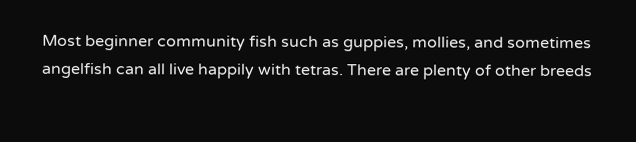Most beginner community fish such as guppies, mollies, and sometimes angelfish can all live happily with tetras. There are plenty of other breeds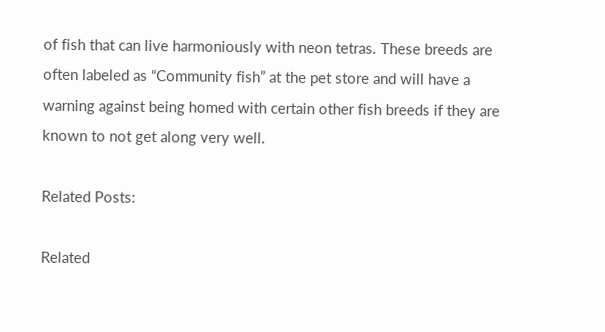of fish that can live harmoniously with neon tetras. These breeds are often labeled as “Community fish” at the pet store and will have a warning against being homed with certain other fish breeds if they are known to not get along very well.

Related Posts:

Related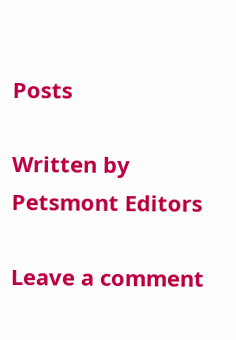Posts

Written by Petsmont Editors

Leave a comment